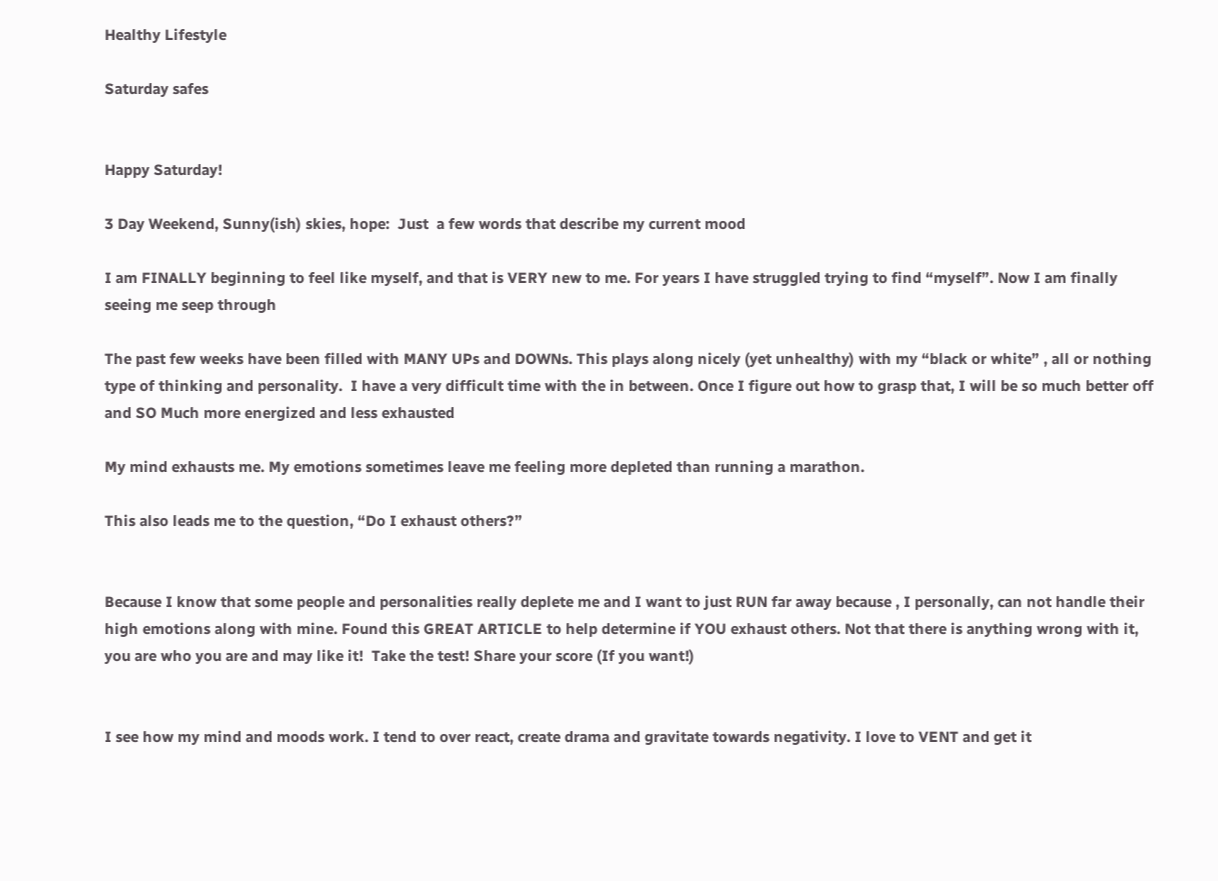Healthy Lifestyle

Saturday safes


Happy Saturday!

3 Day Weekend, Sunny(ish) skies, hope:  Just  a few words that describe my current mood

I am FINALLY beginning to feel like myself, and that is VERY new to me. For years I have struggled trying to find “myself”. Now I am finally seeing me seep through

The past few weeks have been filled with MANY UPs and DOWNs. This plays along nicely (yet unhealthy) with my “black or white” , all or nothing type of thinking and personality.  I have a very difficult time with the in between. Once I figure out how to grasp that, I will be so much better off and SO Much more energized and less exhausted

My mind exhausts me. My emotions sometimes leave me feeling more depleted than running a marathon.

This also leads me to the question, “Do I exhaust others?”


Because I know that some people and personalities really deplete me and I want to just RUN far away because , I personally, can not handle their high emotions along with mine. Found this GREAT ARTICLE to help determine if YOU exhaust others. Not that there is anything wrong with it, you are who you are and may like it!  Take the test! Share your score (If you want!)


I see how my mind and moods work. I tend to over react, create drama and gravitate towards negativity. I love to VENT and get it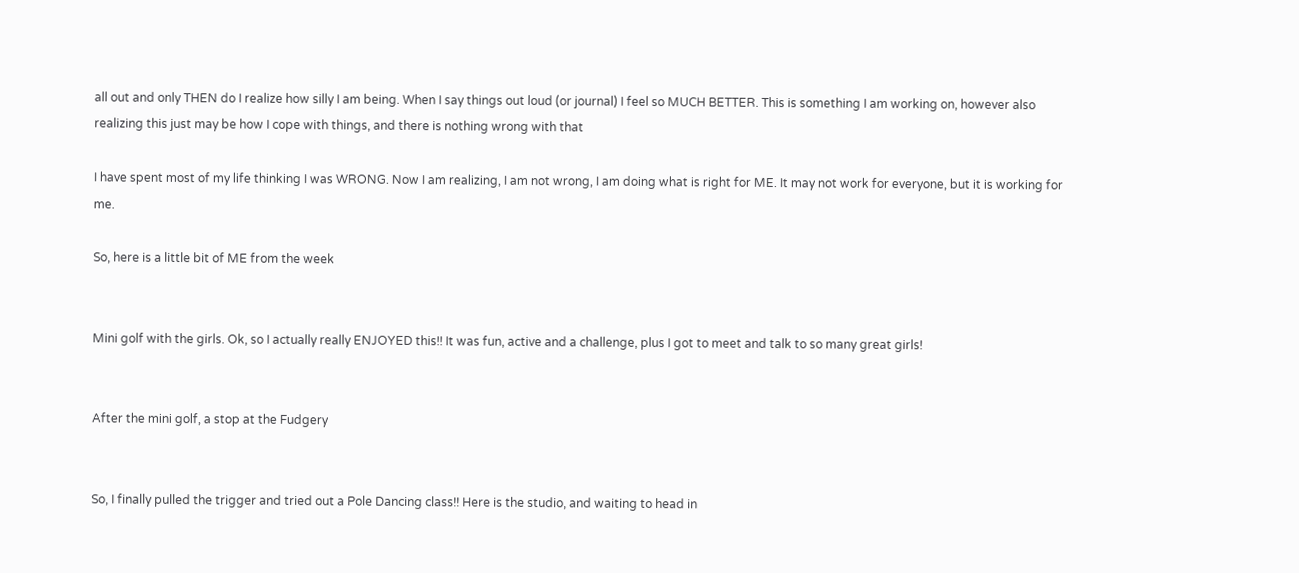all out and only THEN do I realize how silly I am being. When I say things out loud (or journal) I feel so MUCH BETTER. This is something I am working on, however also realizing this just may be how I cope with things, and there is nothing wrong with that

I have spent most of my life thinking I was WRONG. Now I am realizing, I am not wrong, I am doing what is right for ME. It may not work for everyone, but it is working for me.

So, here is a little bit of ME from the week


Mini golf with the girls. Ok, so I actually really ENJOYED this!! It was fun, active and a challenge, plus I got to meet and talk to so many great girls!


After the mini golf, a stop at the Fudgery


So, I finally pulled the trigger and tried out a Pole Dancing class!! Here is the studio, and waiting to head in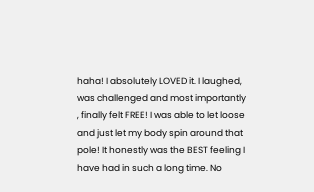haha! I absolutely LOVED it. I laughed, was challenged and most importantly , finally felt FREE! I was able to let loose and just let my body spin around that pole! It honestly was the BEST feeling I have had in such a long time. No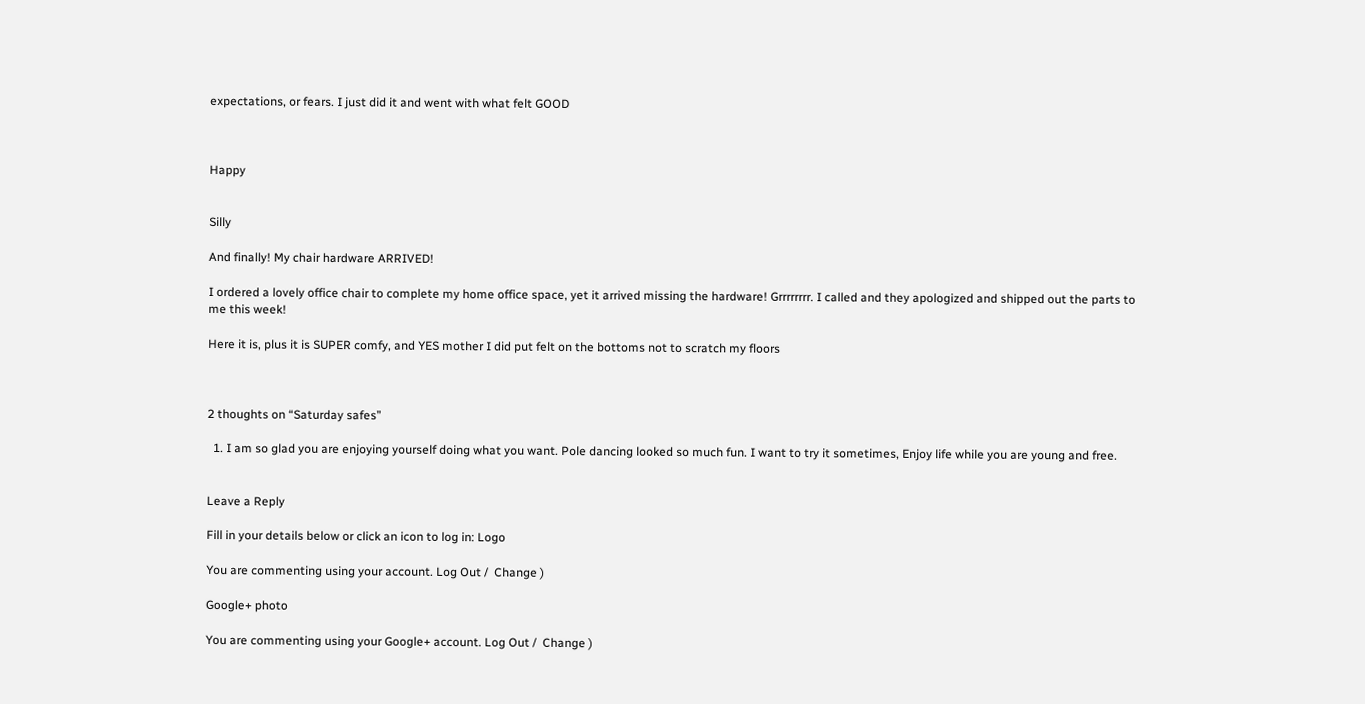expectations, or fears. I just did it and went with what felt GOOD



Happy


Silly

And finally! My chair hardware ARRIVED!

I ordered a lovely office chair to complete my home office space, yet it arrived missing the hardware! Grrrrrrrr. I called and they apologized and shipped out the parts to me this week!

Here it is, plus it is SUPER comfy, and YES mother I did put felt on the bottoms not to scratch my floors



2 thoughts on “Saturday safes”

  1. I am so glad you are enjoying yourself doing what you want. Pole dancing looked so much fun. I want to try it sometimes, Enjoy life while you are young and free.


Leave a Reply

Fill in your details below or click an icon to log in: Logo

You are commenting using your account. Log Out /  Change )

Google+ photo

You are commenting using your Google+ account. Log Out /  Change )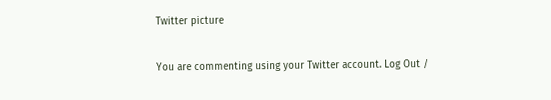Twitter picture

You are commenting using your Twitter account. Log Out /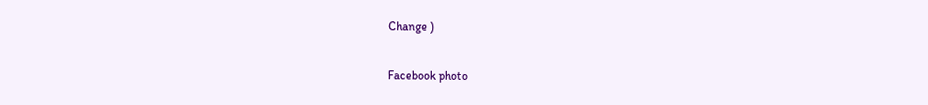Change )

Facebook photo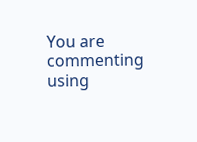You are commenting using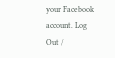your Facebook account. Log Out /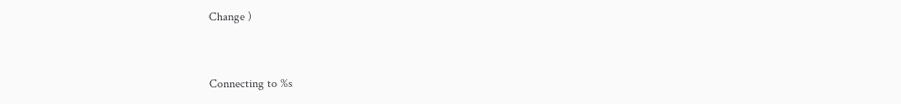Change )


Connecting to %s